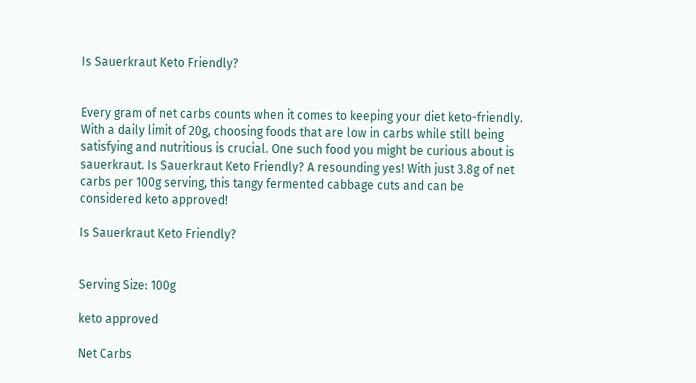Is Sauerkraut Keto Friendly?


Every gram of net carbs counts when it comes to keeping your diet keto-friendly. With a daily limit of 20g, choosing foods that are low in carbs while still being satisfying and nutritious is crucial. One such food you might be curious about is sauerkraut. Is Sauerkraut Keto Friendly? A resounding yes! With just 3.8g of net carbs per 100g serving, this tangy fermented cabbage cuts and can be considered keto approved!

Is Sauerkraut Keto Friendly?


Serving Size: 100g

keto approved

Net Carbs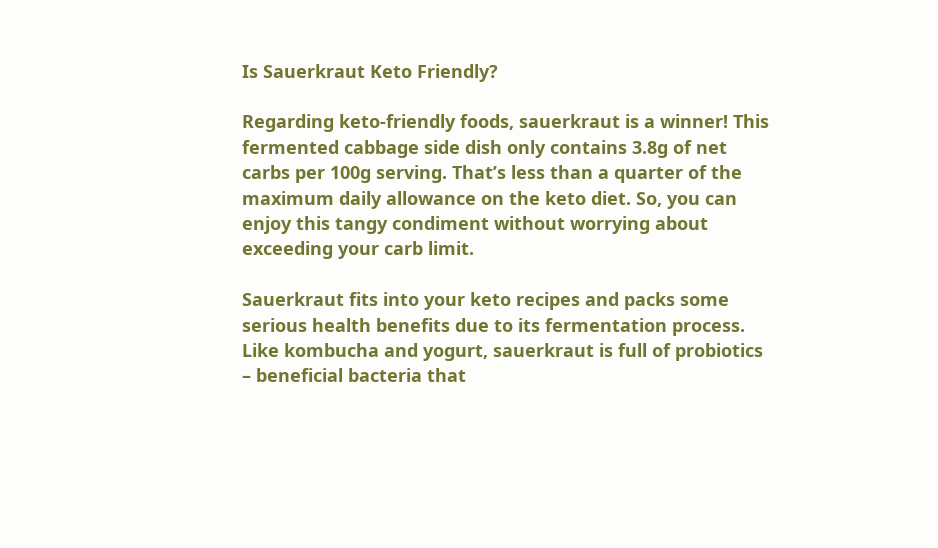Is Sauerkraut Keto Friendly?

Regarding keto-friendly foods, sauerkraut is a winner! This fermented cabbage side dish only contains 3.8g of net carbs per 100g serving. That’s less than a quarter of the maximum daily allowance on the keto diet. So, you can enjoy this tangy condiment without worrying about exceeding your carb limit.

Sauerkraut fits into your keto recipes and packs some serious health benefits due to its fermentation process. Like kombucha and yogurt, sauerkraut is full of probiotics – beneficial bacteria that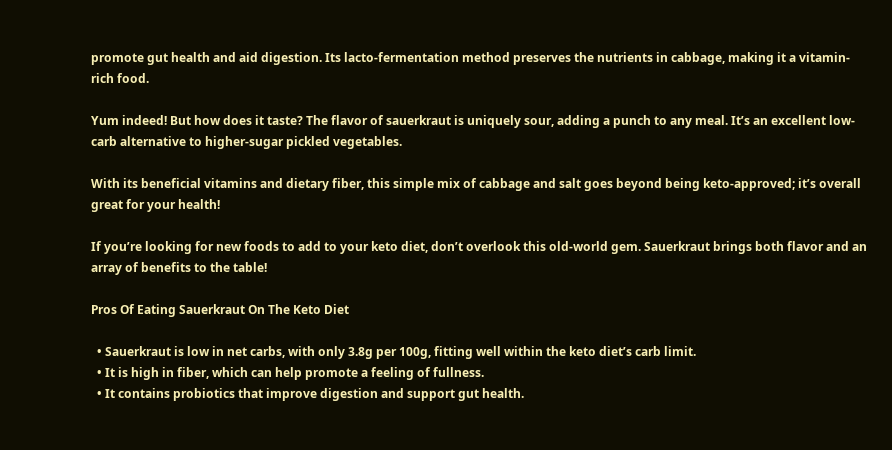promote gut health and aid digestion. Its lacto-fermentation method preserves the nutrients in cabbage, making it a vitamin-rich food.

Yum indeed! But how does it taste? The flavor of sauerkraut is uniquely sour, adding a punch to any meal. It’s an excellent low-carb alternative to higher-sugar pickled vegetables.

With its beneficial vitamins and dietary fiber, this simple mix of cabbage and salt goes beyond being keto-approved; it’s overall great for your health!

If you’re looking for new foods to add to your keto diet, don’t overlook this old-world gem. Sauerkraut brings both flavor and an array of benefits to the table!

Pros Of Eating Sauerkraut On The Keto Diet

  • Sauerkraut is low in net carbs, with only 3.8g per 100g, fitting well within the keto diet’s carb limit.
  • It is high in fiber, which can help promote a feeling of fullness.
  • It contains probiotics that improve digestion and support gut health.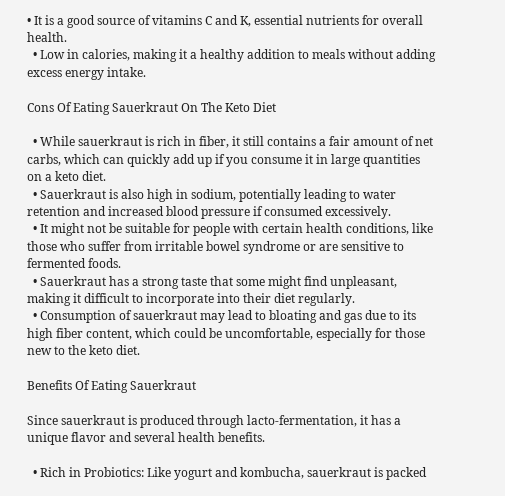• It is a good source of vitamins C and K, essential nutrients for overall health.
  • Low in calories, making it a healthy addition to meals without adding excess energy intake.

Cons Of Eating Sauerkraut On The Keto Diet

  • While sauerkraut is rich in fiber, it still contains a fair amount of net carbs, which can quickly add up if you consume it in large quantities on a keto diet.
  • Sauerkraut is also high in sodium, potentially leading to water retention and increased blood pressure if consumed excessively.
  • It might not be suitable for people with certain health conditions, like those who suffer from irritable bowel syndrome or are sensitive to fermented foods.
  • Sauerkraut has a strong taste that some might find unpleasant, making it difficult to incorporate into their diet regularly.
  • Consumption of sauerkraut may lead to bloating and gas due to its high fiber content, which could be uncomfortable, especially for those new to the keto diet.

Benefits Of Eating Sauerkraut

Since sauerkraut is produced through lacto-fermentation, it has a unique flavor and several health benefits.

  • Rich in Probiotics: Like yogurt and kombucha, sauerkraut is packed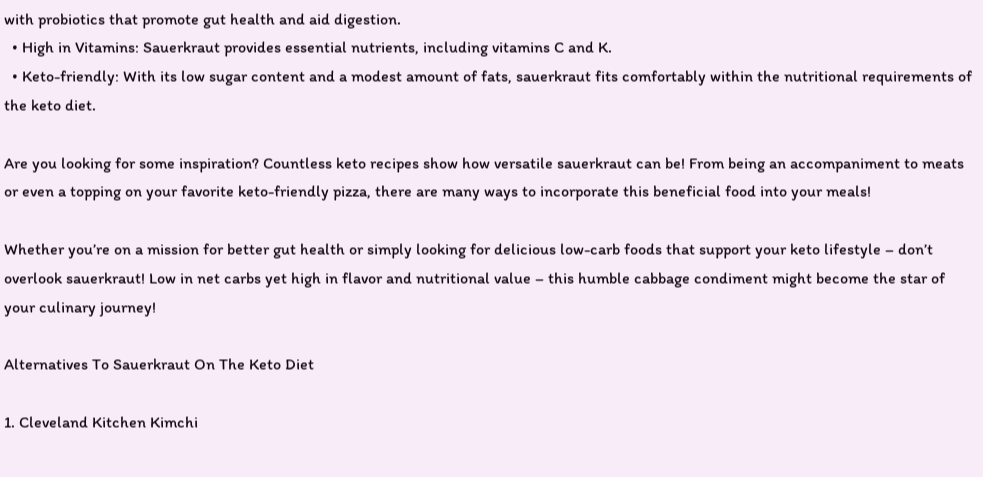with probiotics that promote gut health and aid digestion.
  • High in Vitamins: Sauerkraut provides essential nutrients, including vitamins C and K.
  • Keto-friendly: With its low sugar content and a modest amount of fats, sauerkraut fits comfortably within the nutritional requirements of the keto diet.

Are you looking for some inspiration? Countless keto recipes show how versatile sauerkraut can be! From being an accompaniment to meats or even a topping on your favorite keto-friendly pizza, there are many ways to incorporate this beneficial food into your meals!

Whether you’re on a mission for better gut health or simply looking for delicious low-carb foods that support your keto lifestyle – don’t overlook sauerkraut! Low in net carbs yet high in flavor and nutritional value – this humble cabbage condiment might become the star of your culinary journey!

Alternatives To Sauerkraut On The Keto Diet

1. Cleveland Kitchen Kimchi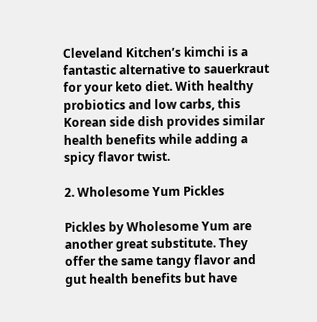Cleveland Kitchen’s kimchi is a fantastic alternative to sauerkraut for your keto diet. With healthy probiotics and low carbs, this Korean side dish provides similar health benefits while adding a spicy flavor twist.

2. Wholesome Yum Pickles

Pickles by Wholesome Yum are another great substitute. They offer the same tangy flavor and gut health benefits but have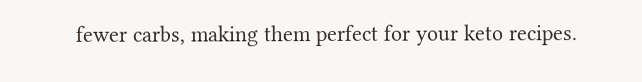fewer carbs, making them perfect for your keto recipes.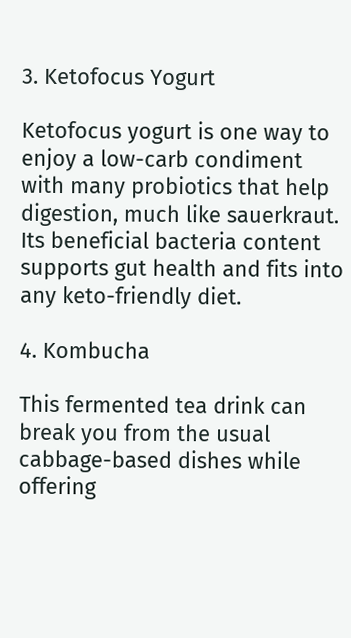3. Ketofocus Yogurt

Ketofocus yogurt is one way to enjoy a low-carb condiment with many probiotics that help digestion, much like sauerkraut. Its beneficial bacteria content supports gut health and fits into any keto-friendly diet.

4. Kombucha

This fermented tea drink can break you from the usual cabbage-based dishes while offering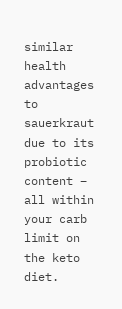similar health advantages to sauerkraut due to its probiotic content – all within your carb limit on the keto diet.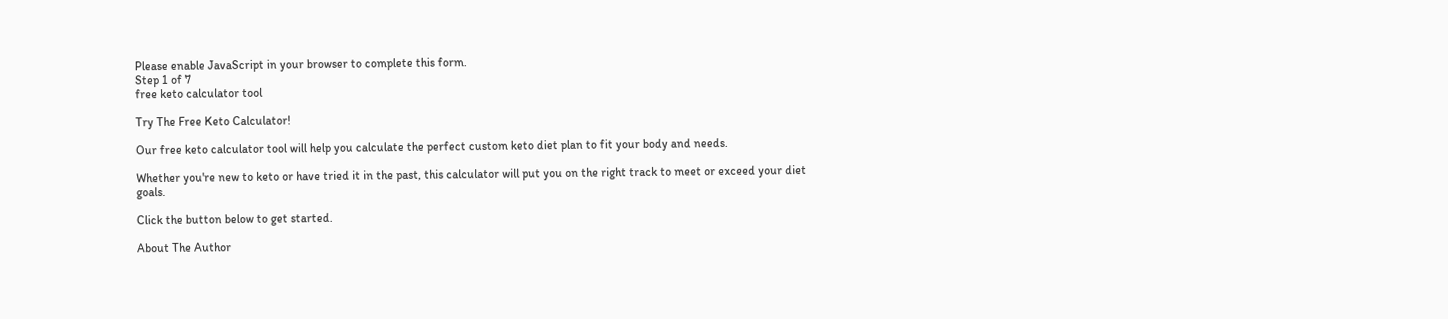Please enable JavaScript in your browser to complete this form.
Step 1 of 7
free keto calculator tool

Try The Free Keto Calculator!

Our free keto calculator tool will help you calculate the perfect custom keto diet plan to fit your body and needs.

Whether you're new to keto or have tried it in the past, this calculator will put you on the right track to meet or exceed your diet goals.

Click the button below to get started.

About The Author